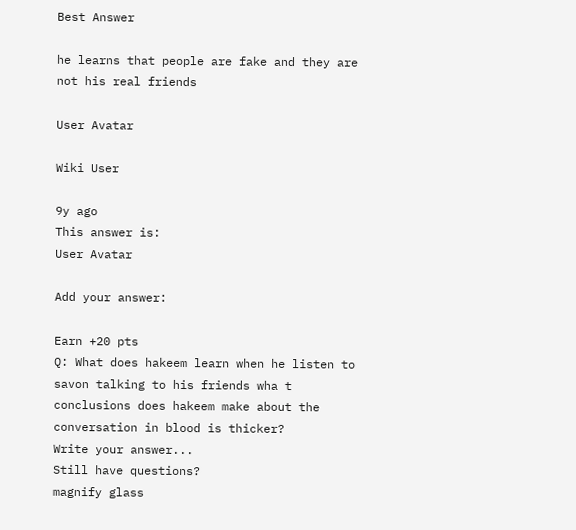Best Answer

he learns that people are fake and they are not his real friends

User Avatar

Wiki User

9y ago
This answer is:
User Avatar

Add your answer:

Earn +20 pts
Q: What does hakeem learn when he listen to savon talking to his friends wha t conclusions does hakeem make about the conversation in blood is thicker?
Write your answer...
Still have questions?
magnify glass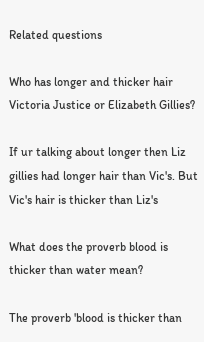Related questions

Who has longer and thicker hair Victoria Justice or Elizabeth Gillies?

If ur talking about longer then Liz gillies had longer hair than Vic's. But Vic's hair is thicker than Liz's

What does the proverb blood is thicker than water mean?

The proverb 'blood is thicker than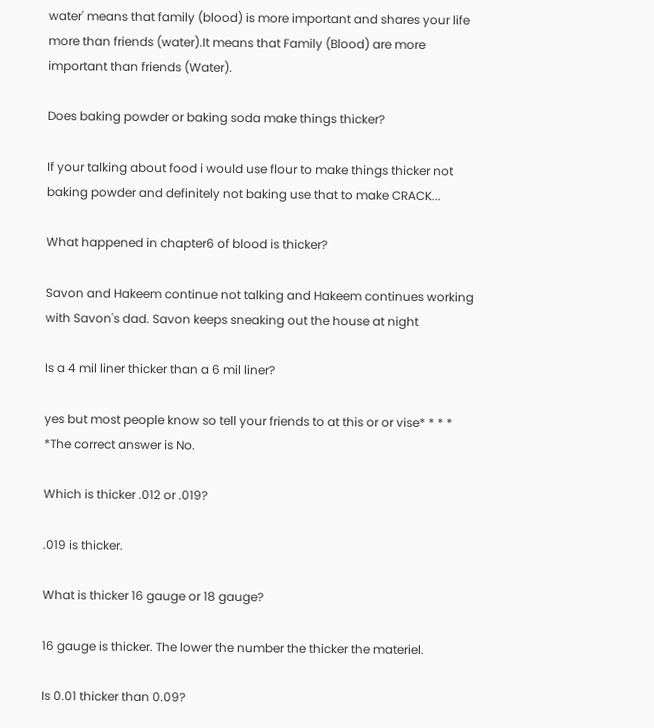water' means that family (blood) is more important and shares your life more than friends (water).It means that Family (Blood) are more important than friends (Water).

Does baking powder or baking soda make things thicker?

If your talking about food i would use flour to make things thicker not baking powder and definitely not baking use that to make CRACK...

What happened in chapter6 of blood is thicker?

Savon and Hakeem continue not talking and Hakeem continues working with Savon's dad. Savon keeps sneaking out the house at night

Is a 4 mil liner thicker than a 6 mil liner?

yes but most people know so tell your friends to at this or or vise* * * * *The correct answer is No.

Which is thicker .012 or .019?

.019 is thicker.

What is thicker 16 gauge or 18 gauge?

16 gauge is thicker. The lower the number the thicker the materiel.

Is 0.01 thicker than 0.09?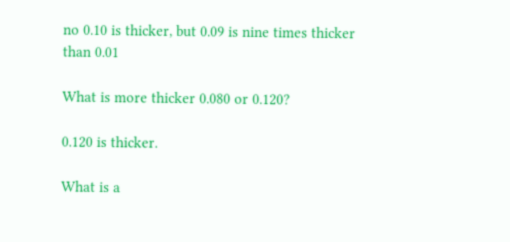no 0.10 is thicker, but 0.09 is nine times thicker than 0.01

What is more thicker 0.080 or 0.120?

0.120 is thicker.

What is a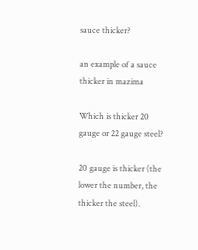sauce thicker?

an example of a sauce thicker in mazima

Which is thicker 20 gauge or 22 gauge steel?

20 gauge is thicker (the lower the number, the thicker the steel).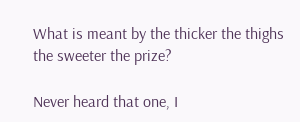What is meant by the thicker the thighs the sweeter the prize?

Never heard that one, I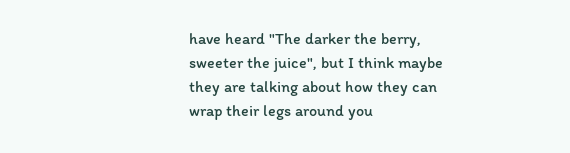have heard "The darker the berry, sweeter the juice", but I think maybe they are talking about how they can wrap their legs around you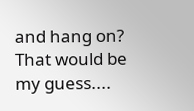and hang on? That would be my guess....